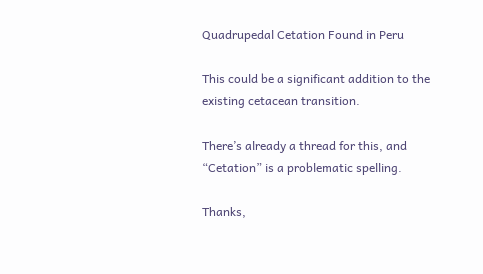Quadrupedal Cetation Found in Peru

This could be a significant addition to the existing cetacean transition.

There’s already a thread for this, and “Cetation” is a problematic spelling.

Thanks,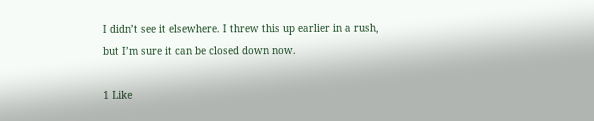I didn’t see it elsewhere. I threw this up earlier in a rush, but I’m sure it can be closed down now.

1 Like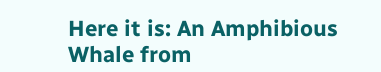Here it is: An Amphibious Whale from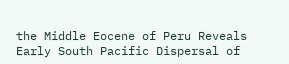the Middle Eocene of Peru Reveals Early South Pacific Dispersal of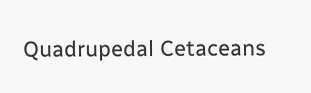Quadrupedal Cetaceans